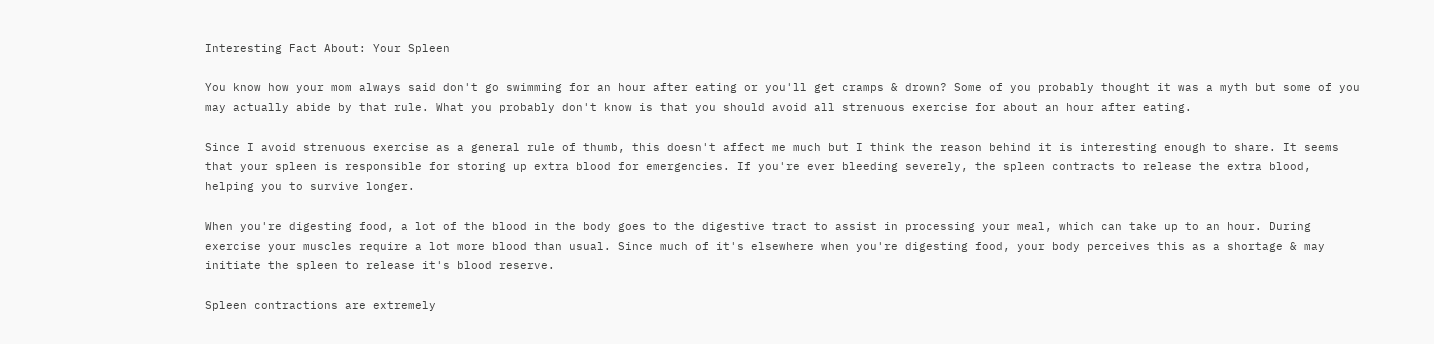Interesting Fact About: Your Spleen

You know how your mom always said don't go swimming for an hour after eating or you'll get cramps & drown? Some of you probably thought it was a myth but some of you may actually abide by that rule. What you probably don't know is that you should avoid all strenuous exercise for about an hour after eating.

Since I avoid strenuous exercise as a general rule of thumb, this doesn't affect me much but I think the reason behind it is interesting enough to share. It seems that your spleen is responsible for storing up extra blood for emergencies. If you're ever bleeding severely, the spleen contracts to release the extra blood, helping you to survive longer.

When you're digesting food, a lot of the blood in the body goes to the digestive tract to assist in processing your meal, which can take up to an hour. During exercise your muscles require a lot more blood than usual. Since much of it's elsewhere when you're digesting food, your body perceives this as a shortage & may initiate the spleen to release it's blood reserve.

Spleen contractions are extremely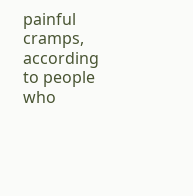painful cramps, according to people who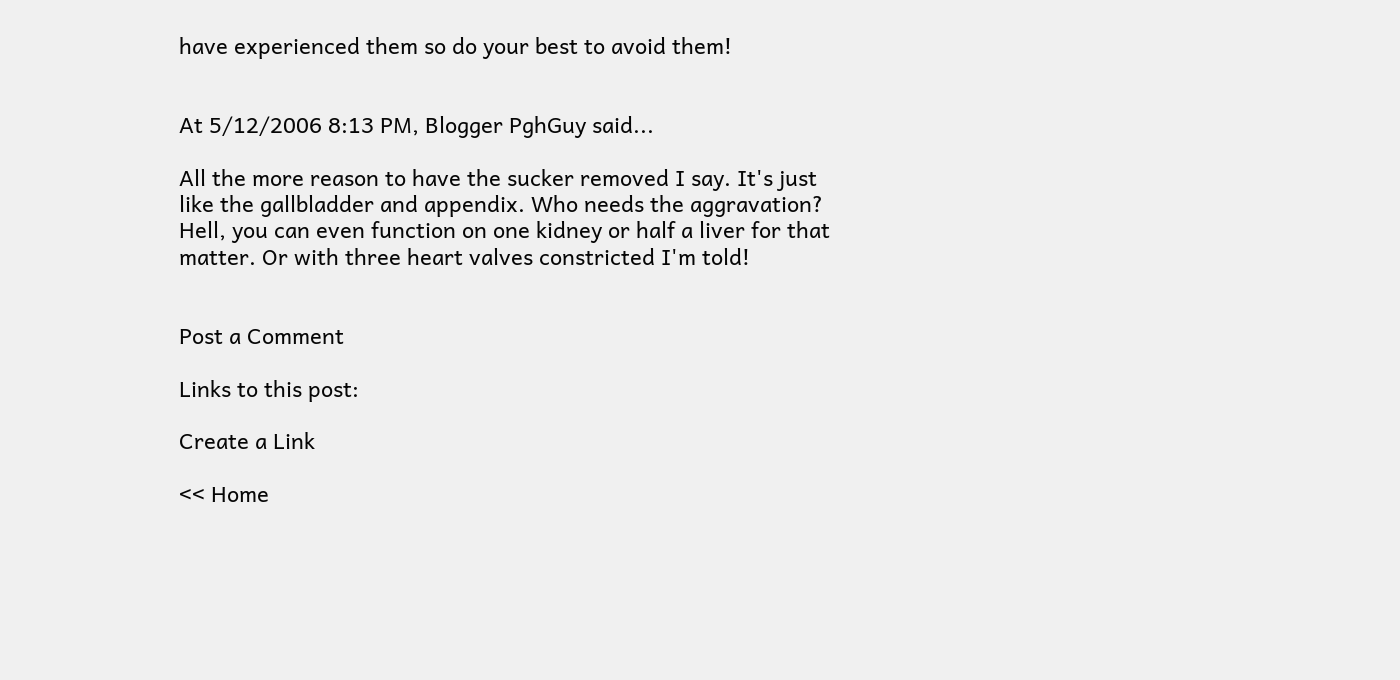have experienced them so do your best to avoid them!


At 5/12/2006 8:13 PM, Blogger PghGuy said...

All the more reason to have the sucker removed I say. It's just like the gallbladder and appendix. Who needs the aggravation? Hell, you can even function on one kidney or half a liver for that matter. Or with three heart valves constricted I'm told!


Post a Comment

Links to this post:

Create a Link

<< Home